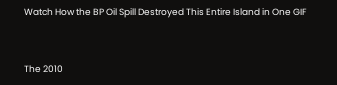Watch How the BP Oil Spill Destroyed This Entire Island in One GIF


The 2010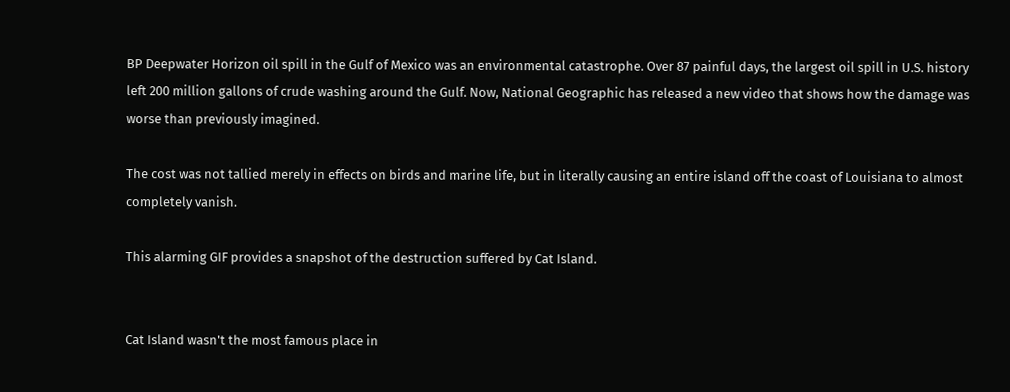BP Deepwater Horizon oil spill in the Gulf of Mexico was an environmental catastrophe. Over 87 painful days, the largest oil spill in U.S. history left 200 million gallons of crude washing around the Gulf. Now, National Geographic has released a new video that shows how the damage was worse than previously imagined.

The cost was not tallied merely in effects on birds and marine life, but in literally causing an entire island off the coast of Louisiana to almost completely vanish.

This alarming GIF provides a snapshot of the destruction suffered by Cat Island.


Cat Island wasn't the most famous place in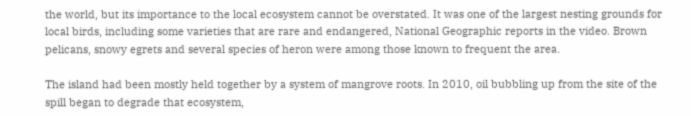the world, but its importance to the local ecosystem cannot be overstated. It was one of the largest nesting grounds for local birds, including some varieties that are rare and endangered, National Geographic reports in the video. Brown pelicans, snowy egrets and several species of heron were among those known to frequent the area.

The island had been mostly held together by a system of mangrove roots. In 2010, oil bubbling up from the site of the spill began to degrade that ecosystem,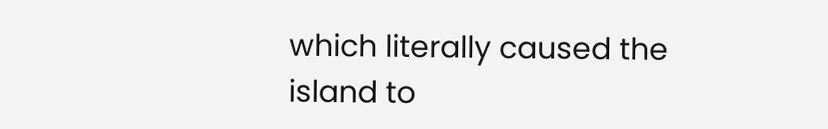which literally caused the island to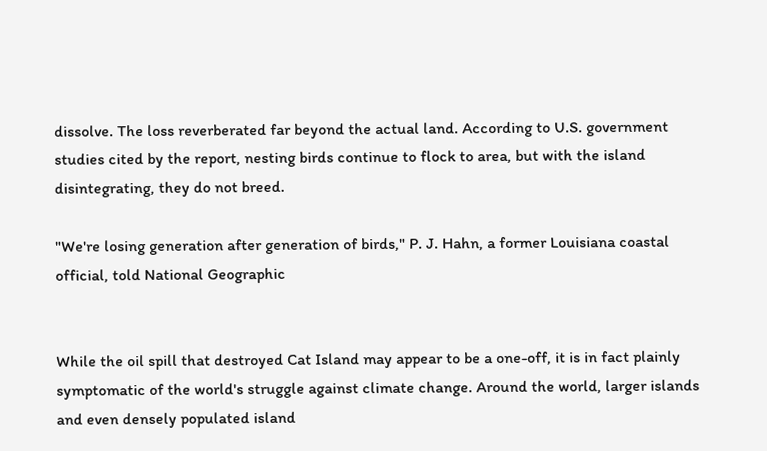dissolve. The loss reverberated far beyond the actual land. According to U.S. government studies cited by the report, nesting birds continue to flock to area, but with the island disintegrating, they do not breed.

"We're losing generation after generation of birds," P. J. Hahn, a former Louisiana coastal official, told National Geographic


While the oil spill that destroyed Cat Island may appear to be a one-off, it is in fact plainly symptomatic of the world's struggle against climate change. Around the world, larger islands and even densely populated island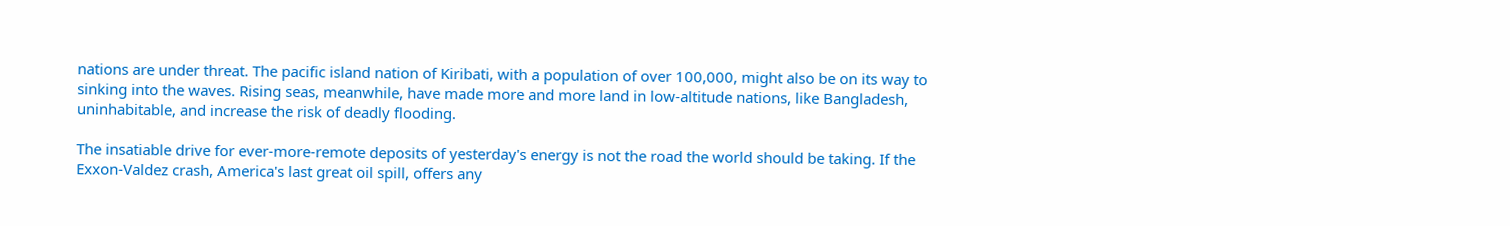nations are under threat. The pacific island nation of Kiribati, with a population of over 100,000, might also be on its way to sinking into the waves. Rising seas, meanwhile, have made more and more land in low-altitude nations, like Bangladesh, uninhabitable, and increase the risk of deadly flooding.

The insatiable drive for ever-more-remote deposits of yesterday's energy is not the road the world should be taking. If the Exxon-Valdez crash, America's last great oil spill, offers any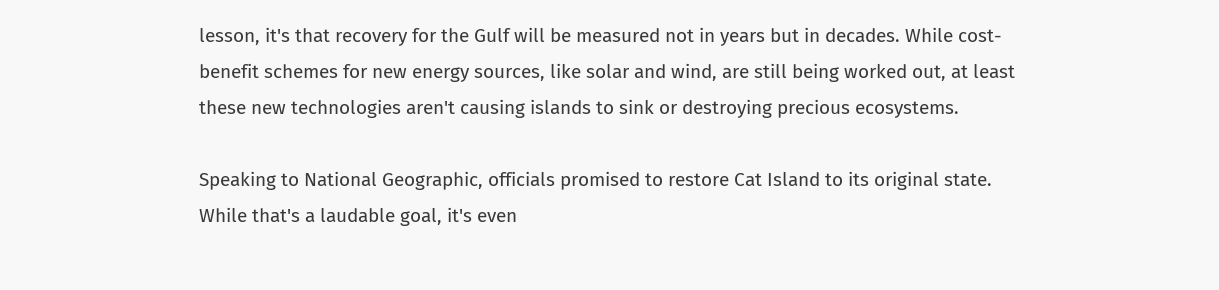lesson, it's that recovery for the Gulf will be measured not in years but in decades. While cost-benefit schemes for new energy sources, like solar and wind, are still being worked out, at least these new technologies aren't causing islands to sink or destroying precious ecosystems.

Speaking to National Geographic, officials promised to restore Cat Island to its original state. While that's a laudable goal, it's even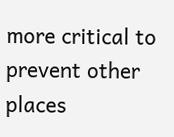more critical to prevent other places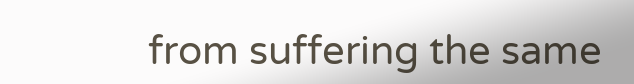from suffering the same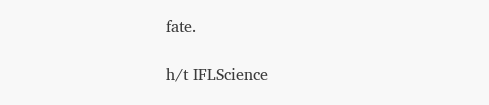fate.

h/t IFLScience